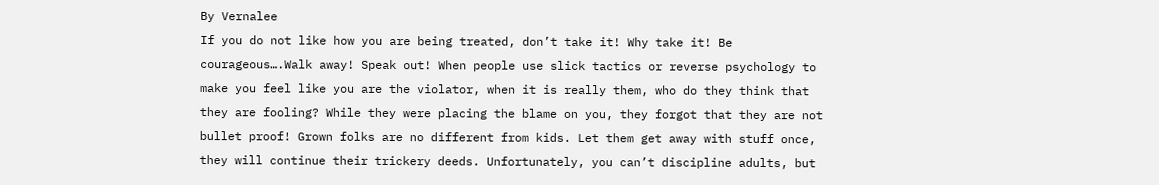By Vernalee
If you do not like how you are being treated, don’t take it! Why take it! Be courageous….Walk away! Speak out! When people use slick tactics or reverse psychology to make you feel like you are the violator, when it is really them, who do they think that they are fooling? While they were placing the blame on you, they forgot that they are not bullet proof! Grown folks are no different from kids. Let them get away with stuff once, they will continue their trickery deeds. Unfortunately, you can’t discipline adults, but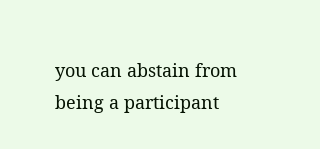you can abstain from being a participant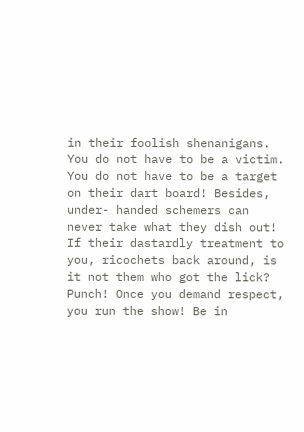in their foolish shenanigans. You do not have to be a victim. You do not have to be a target on their dart board! Besides, under- handed schemers can never take what they dish out! If their dastardly treatment to you, ricochets back around, is it not them who got the lick? Punch! Once you demand respect, you run the show! Be in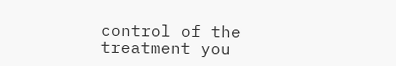control of the treatment you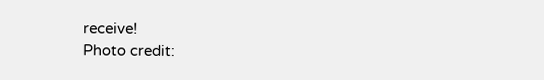receive!
Photo credit: